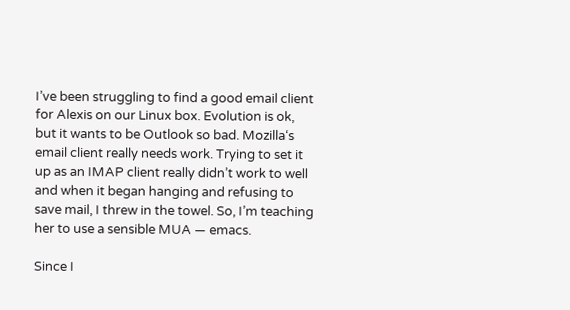I’ve been struggling to find a good email client for Alexis on our Linux box. Evolution is ok, but it wants to be Outlook so bad. Mozilla‘s email client really needs work. Trying to set it up as an IMAP client really didn’t work to well and when it began hanging and refusing to save mail, I threw in the towel. So, I’m teaching her to use a sensible MUA — emacs.

Since I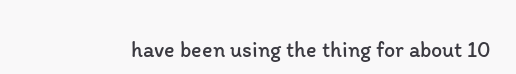have been using the thing for about 10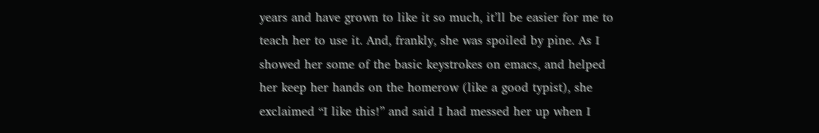years and have grown to like it so much, it’ll be easier for me to teach her to use it. And, frankly, she was spoiled by pine. As I showed her some of the basic keystrokes on emacs, and helped her keep her hands on the homerow (like a good typist), she exclaimed “I like this!” and said I had messed her up when I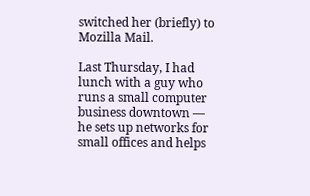switched her (briefly) to Mozilla Mail.

Last Thursday, I had lunch with a guy who runs a small computer business downtown — he sets up networks for small offices and helps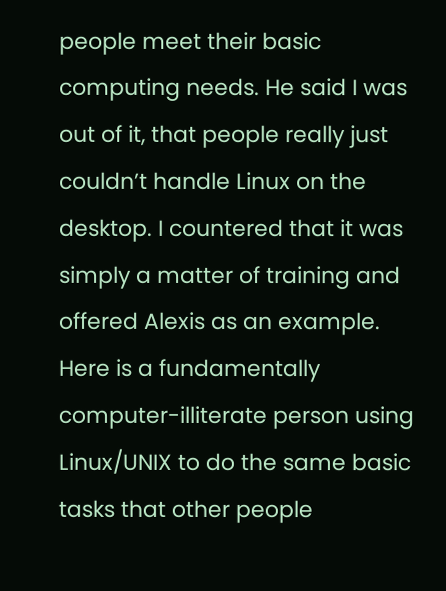people meet their basic computing needs. He said I was out of it, that people really just couldn’t handle Linux on the desktop. I countered that it was simply a matter of training and offered Alexis as an example. Here is a fundamentally computer-illiterate person using Linux/UNIX to do the same basic tasks that other people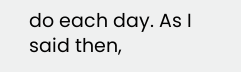do each day. As I said then,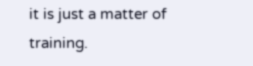it is just a matter of training.